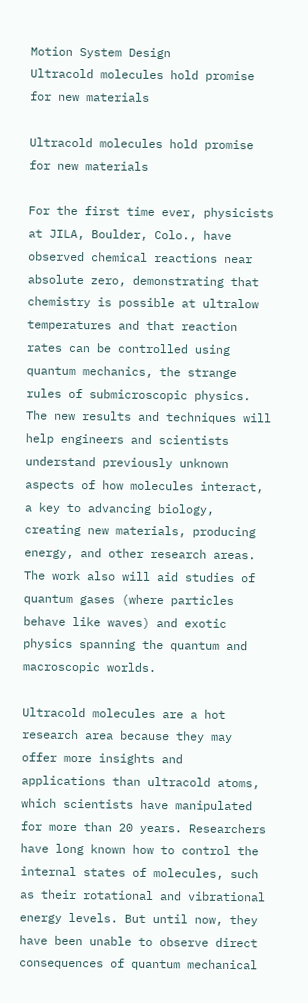Motion System Design
Ultracold molecules hold promise for new materials

Ultracold molecules hold promise for new materials

For the first time ever, physicists at JILA, Boulder, Colo., have observed chemical reactions near absolute zero, demonstrating that chemistry is possible at ultralow temperatures and that reaction rates can be controlled using quantum mechanics, the strange rules of submicroscopic physics. The new results and techniques will help engineers and scientists understand previously unknown aspects of how molecules interact, a key to advancing biology, creating new materials, producing energy, and other research areas. The work also will aid studies of quantum gases (where particles behave like waves) and exotic physics spanning the quantum and macroscopic worlds.

Ultracold molecules are a hot research area because they may offer more insights and applications than ultracold atoms, which scientists have manipulated for more than 20 years. Researchers have long known how to control the internal states of molecules, such as their rotational and vibrational energy levels. But until now, they have been unable to observe direct consequences of quantum mechanical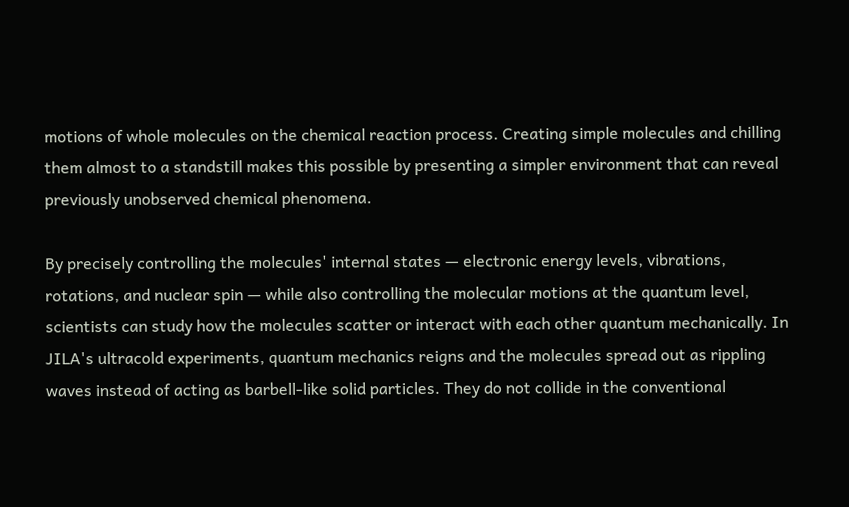motions of whole molecules on the chemical reaction process. Creating simple molecules and chilling them almost to a standstill makes this possible by presenting a simpler environment that can reveal previously unobserved chemical phenomena.

By precisely controlling the molecules' internal states — electronic energy levels, vibrations, rotations, and nuclear spin — while also controlling the molecular motions at the quantum level, scientists can study how the molecules scatter or interact with each other quantum mechanically. In JILA's ultracold experiments, quantum mechanics reigns and the molecules spread out as rippling waves instead of acting as barbell-like solid particles. They do not collide in the conventional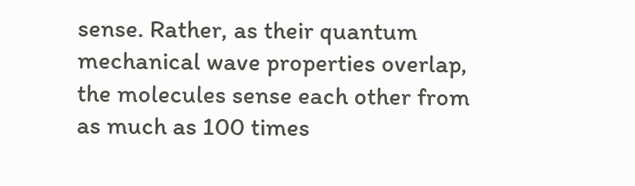sense. Rather, as their quantum mechanical wave properties overlap, the molecules sense each other from as much as 100 times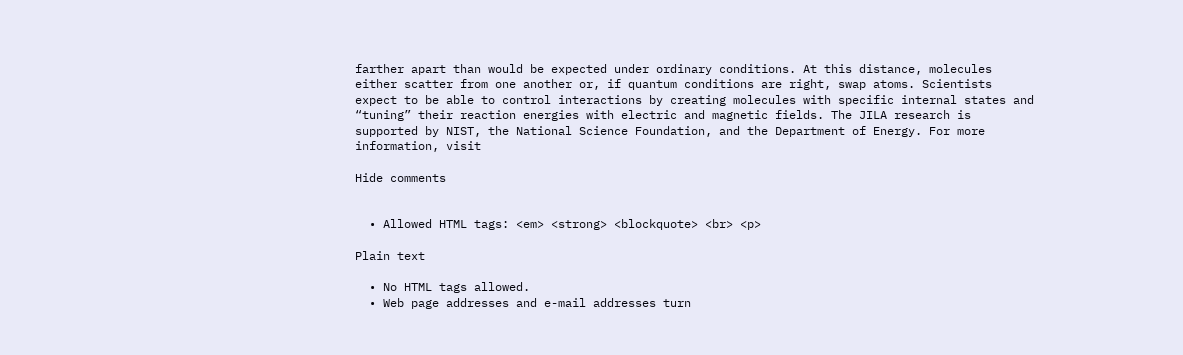farther apart than would be expected under ordinary conditions. At this distance, molecules either scatter from one another or, if quantum conditions are right, swap atoms. Scientists expect to be able to control interactions by creating molecules with specific internal states and “tuning” their reaction energies with electric and magnetic fields. The JILA research is supported by NIST, the National Science Foundation, and the Department of Energy. For more information, visit

Hide comments


  • Allowed HTML tags: <em> <strong> <blockquote> <br> <p>

Plain text

  • No HTML tags allowed.
  • Web page addresses and e-mail addresses turn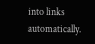into links automatically.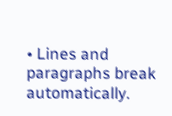• Lines and paragraphs break automatically.